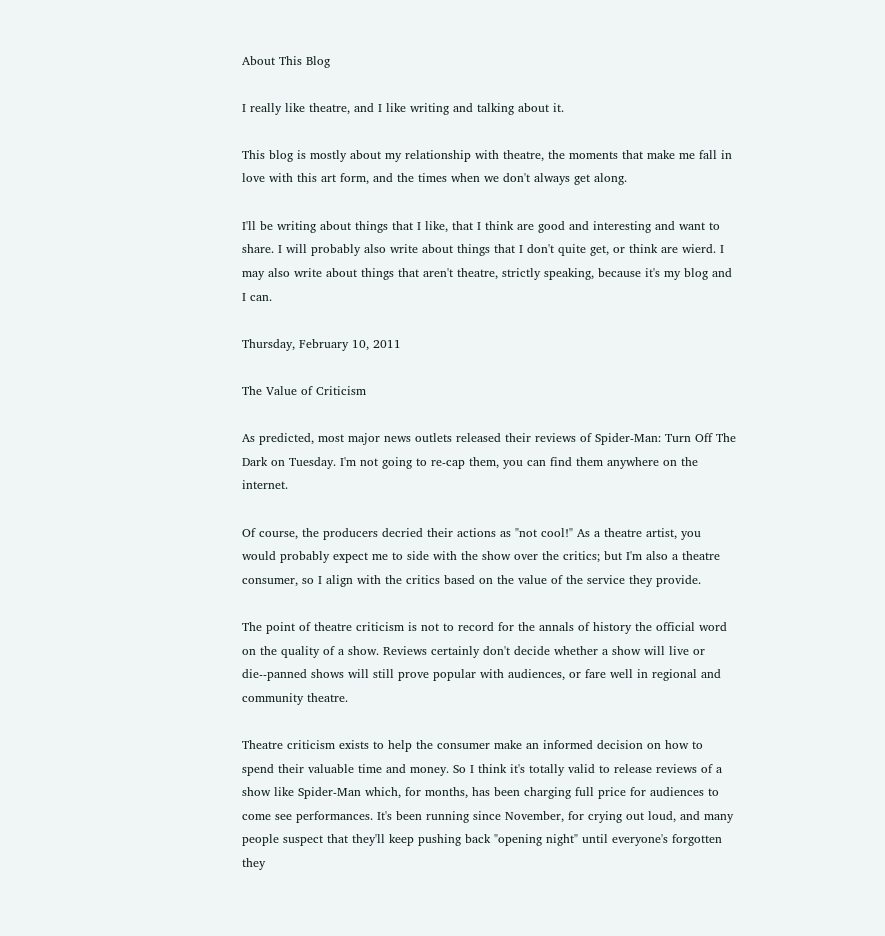About This Blog

I really like theatre, and I like writing and talking about it.

This blog is mostly about my relationship with theatre, the moments that make me fall in love with this art form, and the times when we don't always get along.

I'll be writing about things that I like, that I think are good and interesting and want to share. I will probably also write about things that I don't quite get, or think are wierd. I may also write about things that aren't theatre, strictly speaking, because it's my blog and I can.

Thursday, February 10, 2011

The Value of Criticism

As predicted, most major news outlets released their reviews of Spider-Man: Turn Off The Dark on Tuesday. I'm not going to re-cap them, you can find them anywhere on the internet.

Of course, the producers decried their actions as "not cool!" As a theatre artist, you would probably expect me to side with the show over the critics; but I'm also a theatre consumer, so I align with the critics based on the value of the service they provide.

The point of theatre criticism is not to record for the annals of history the official word on the quality of a show. Reviews certainly don't decide whether a show will live or die--panned shows will still prove popular with audiences, or fare well in regional and community theatre.

Theatre criticism exists to help the consumer make an informed decision on how to spend their valuable time and money. So I think it's totally valid to release reviews of a show like Spider-Man which, for months, has been charging full price for audiences to come see performances. It's been running since November, for crying out loud, and many people suspect that they'll keep pushing back "opening night" until everyone's forgotten they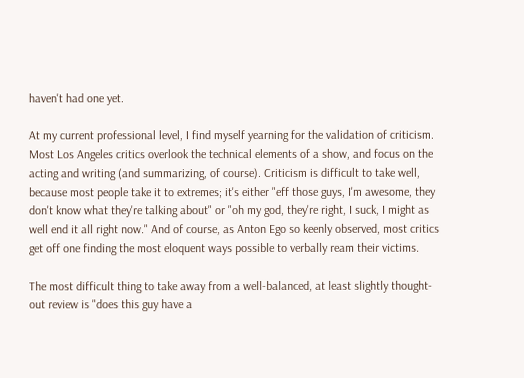haven't had one yet.

At my current professional level, I find myself yearning for the validation of criticism. Most Los Angeles critics overlook the technical elements of a show, and focus on the acting and writing (and summarizing, of course). Criticism is difficult to take well, because most people take it to extremes; it's either "eff those guys, I'm awesome, they don't know what they're talking about" or "oh my god, they're right, I suck, I might as well end it all right now." And of course, as Anton Ego so keenly observed, most critics get off one finding the most eloquent ways possible to verbally ream their victims.

The most difficult thing to take away from a well-balanced, at least slightly thought-out review is "does this guy have a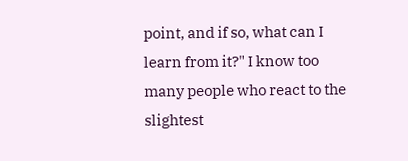point, and if so, what can I learn from it?" I know too many people who react to the slightest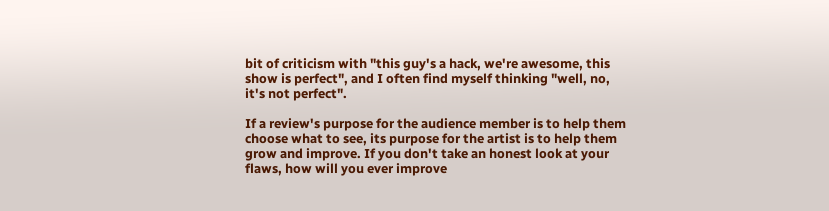bit of criticism with "this guy's a hack, we're awesome, this show is perfect", and I often find myself thinking "well, no, it's not perfect".

If a review's purpose for the audience member is to help them choose what to see, its purpose for the artist is to help them grow and improve. If you don't take an honest look at your flaws, how will you ever improve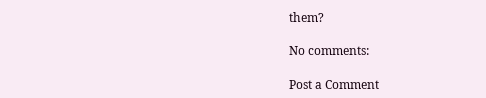them?

No comments:

Post a Comment